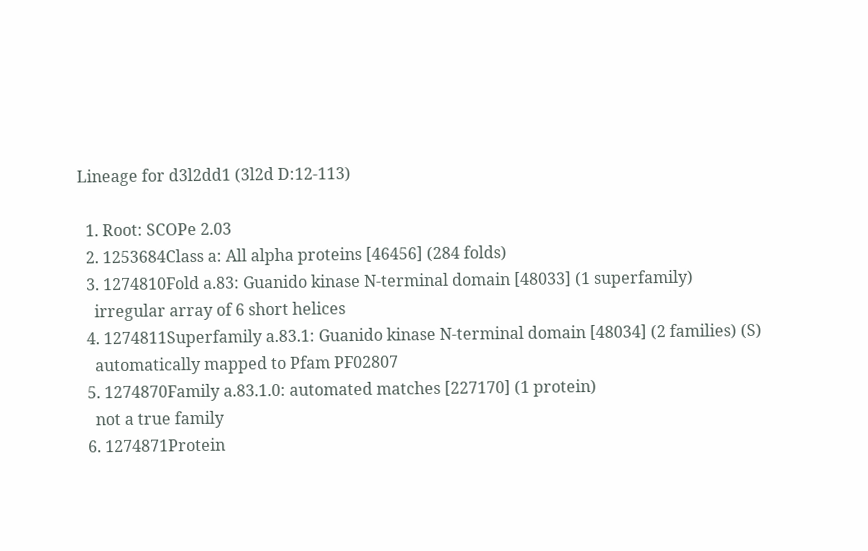Lineage for d3l2dd1 (3l2d D:12-113)

  1. Root: SCOPe 2.03
  2. 1253684Class a: All alpha proteins [46456] (284 folds)
  3. 1274810Fold a.83: Guanido kinase N-terminal domain [48033] (1 superfamily)
    irregular array of 6 short helices
  4. 1274811Superfamily a.83.1: Guanido kinase N-terminal domain [48034] (2 families) (S)
    automatically mapped to Pfam PF02807
  5. 1274870Family a.83.1.0: automated matches [227170] (1 protein)
    not a true family
  6. 1274871Protein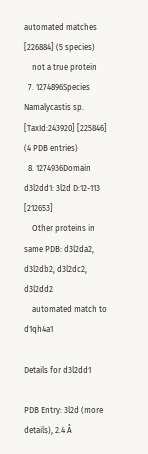automated matches [226884] (5 species)
    not a true protein
  7. 1274896Species Namalycastis sp. [TaxId:243920] [225846] (4 PDB entries)
  8. 1274936Domain d3l2dd1: 3l2d D:12-113 [212653]
    Other proteins in same PDB: d3l2da2, d3l2db2, d3l2dc2, d3l2dd2
    automated match to d1qh4a1

Details for d3l2dd1

PDB Entry: 3l2d (more details), 2.4 Å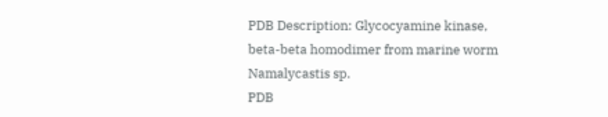PDB Description: Glycocyamine kinase, beta-beta homodimer from marine worm Namalycastis sp.
PDB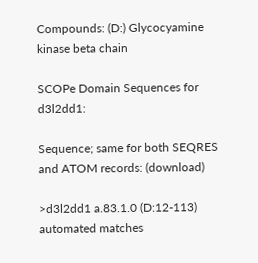Compounds: (D:) Glycocyamine kinase beta chain

SCOPe Domain Sequences for d3l2dd1:

Sequence; same for both SEQRES and ATOM records: (download)

>d3l2dd1 a.83.1.0 (D:12-113) automated matches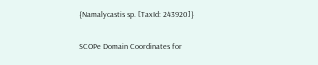{Namalycastis sp. [TaxId: 243920]}

SCOPe Domain Coordinates for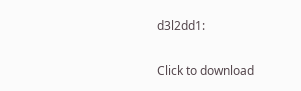d3l2dd1:

Click to download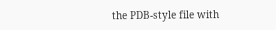the PDB-style file with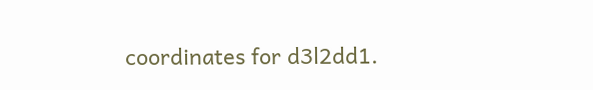coordinates for d3l2dd1.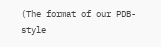(The format of our PDB-style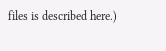files is described here.)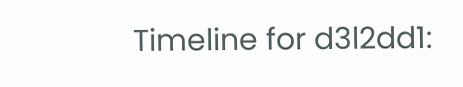Timeline for d3l2dd1: